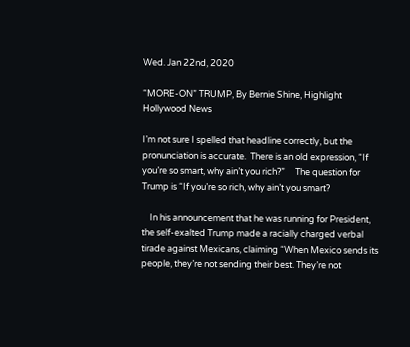Wed. Jan 22nd, 2020

“MORE-ON” TRUMP, By Bernie Shine, Highlight Hollywood News

I’m not sure I spelled that headline correctly, but the pronunciation is accurate.  There is an old expression, “If you’re so smart, why ain’t you rich?”     The question for Trump is “If you’re so rich, why ain’t you smart?

    In his announcement that he was running for President, the self-exalted Trump made a racially charged verbal tirade against Mexicans, claiming “When Mexico sends its people, they’re not sending their best. They’re not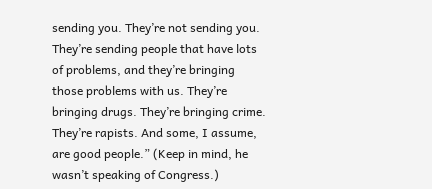sending you. They’re not sending you. They’re sending people that have lots of problems, and they’re bringing those problems with us. They’re bringing drugs. They’re bringing crime. They’re rapists. And some, I assume, are good people.” (Keep in mind, he wasn’t speaking of Congress.)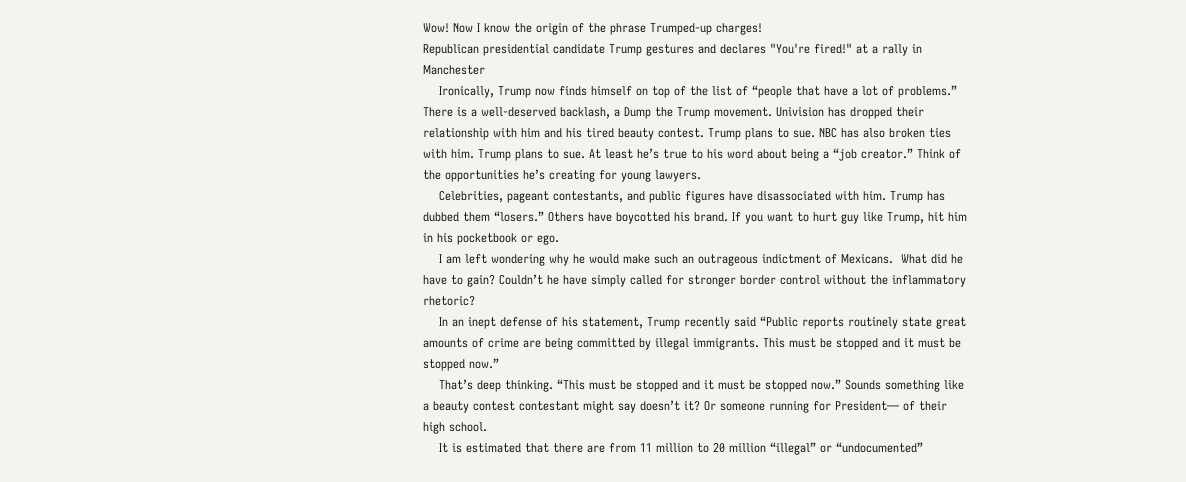Wow! Now I know the origin of the phrase Trumped-up charges!
Republican presidential candidate Trump gestures and declares "You're fired!" at a rally in Manchester
    Ironically, Trump now finds himself on top of the list of “people that have a lot of problems.” There is a well-deserved backlash, a Dump the Trump movement. Univision has dropped their relationship with him and his tired beauty contest. Trump plans to sue. NBC has also broken ties with him. Trump plans to sue. At least he’s true to his word about being a “job creator.” Think of the opportunities he’s creating for young lawyers.
    Celebrities, pageant contestants, and public figures have disassociated with him. Trump has dubbed them “losers.” Others have boycotted his brand. If you want to hurt guy like Trump, hit him in his pocketbook or ego.
    I am left wondering why he would make such an outrageous indictment of Mexicans.  What did he have to gain? Couldn’t he have simply called for stronger border control without the inflammatory rhetoric?
    In an inept defense of his statement, Trump recently said “Public reports routinely state great amounts of crime are being committed by illegal immigrants. This must be stopped and it must be stopped now.”
    That’s deep thinking. “This must be stopped and it must be stopped now.” Sounds something like a beauty contest contestant might say doesn’t it? Or someone running for President— of their high school.
    It is estimated that there are from 11 million to 20 million “illegal” or “undocumented”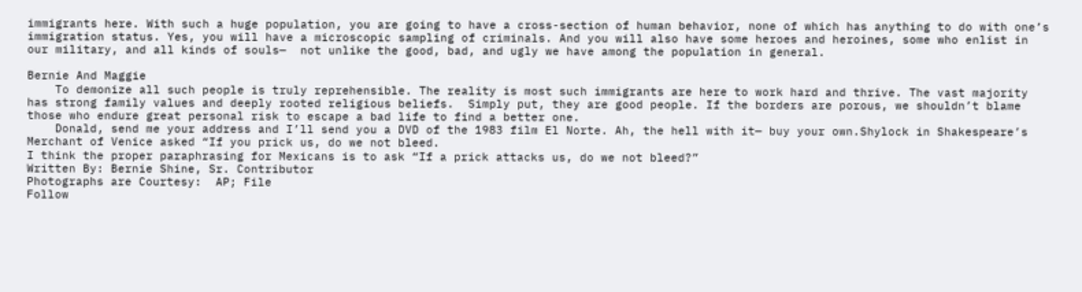immigrants here. With such a huge population, you are going to have a cross-section of human behavior, none of which has anything to do with one’s immigration status. Yes, you will have a microscopic sampling of criminals. And you will also have some heroes and heroines, some who enlist in our military, and all kinds of souls—  not unlike the good, bad, and ugly we have among the population in general.

Bernie And Maggie
    To demonize all such people is truly reprehensible. The reality is most such immigrants are here to work hard and thrive. The vast majority has strong family values and deeply rooted religious beliefs.  Simply put, they are good people. If the borders are porous, we shouldn’t blame those who endure great personal risk to escape a bad life to find a better one.
    Donald, send me your address and I’ll send you a DVD of the 1983 film El Norte. Ah, the hell with it— buy your own.Shylock in Shakespeare’s Merchant of Venice asked “If you prick us, do we not bleed.
I think the proper paraphrasing for Mexicans is to ask “If a prick attacks us, do we not bleed?”
Written By: Bernie Shine, Sr. Contributor
Photographs are Courtesy:  AP; File
Follow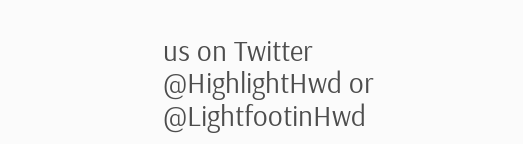us on Twitter @HighlightHwd or @LightfootinHwd